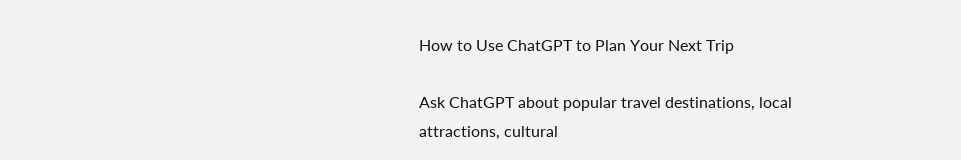How to Use ChatGPT to Plan Your Next Trip

Ask ChatGPT about popular travel destinations, local attractions, cultural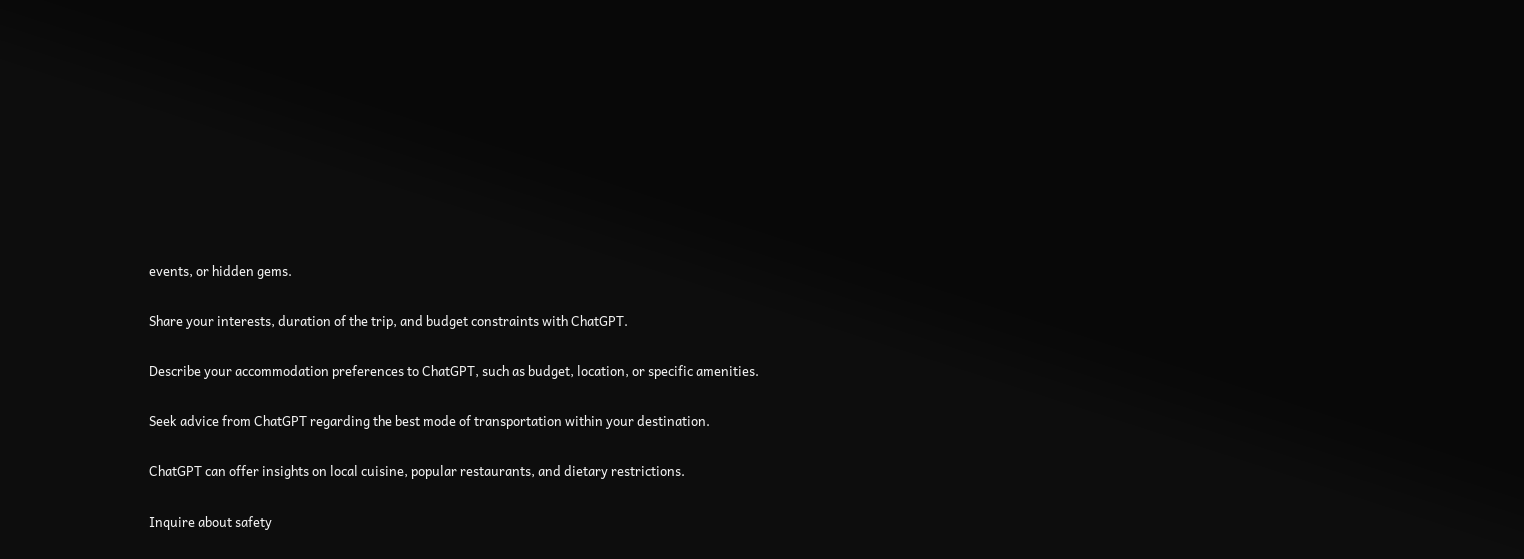events, or hidden gems.

Share your interests, duration of the trip, and budget constraints with ChatGPT.

Describe your accommodation preferences to ChatGPT, such as budget, location, or specific amenities.

Seek advice from ChatGPT regarding the best mode of transportation within your destination.

ChatGPT can offer insights on local cuisine, popular restaurants, and dietary restrictions.

Inquire about safety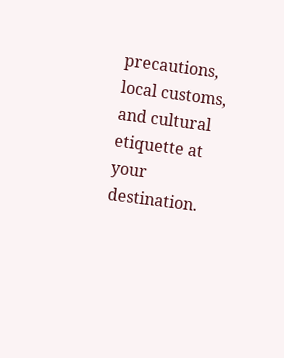precautions, local customs, and cultural etiquette at your destination.